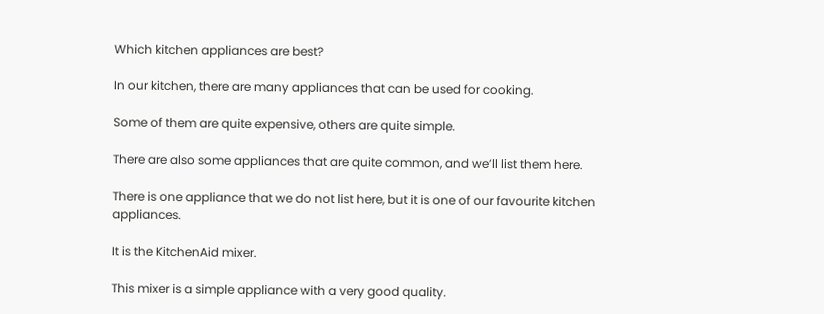Which kitchen appliances are best?

In our kitchen, there are many appliances that can be used for cooking.

Some of them are quite expensive, others are quite simple.

There are also some appliances that are quite common, and we’ll list them here.

There is one appliance that we do not list here, but it is one of our favourite kitchen appliances.

It is the KitchenAid mixer.

This mixer is a simple appliance with a very good quality.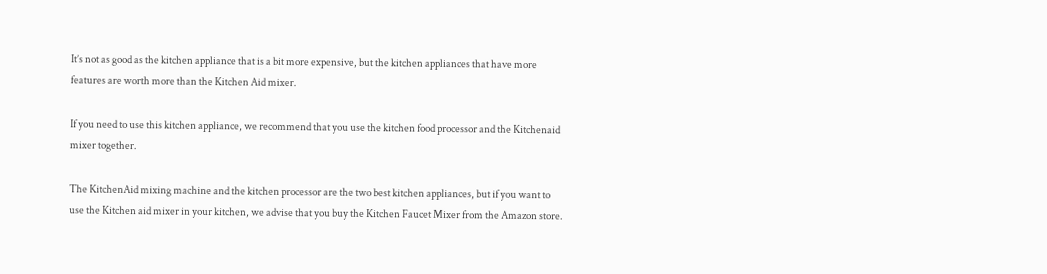It’s not as good as the kitchen appliance that is a bit more expensive, but the kitchen appliances that have more features are worth more than the Kitchen Aid mixer.

If you need to use this kitchen appliance, we recommend that you use the kitchen food processor and the Kitchenaid mixer together.

The KitchenAid mixing machine and the kitchen processor are the two best kitchen appliances, but if you want to use the Kitchen aid mixer in your kitchen, we advise that you buy the Kitchen Faucet Mixer from the Amazon store.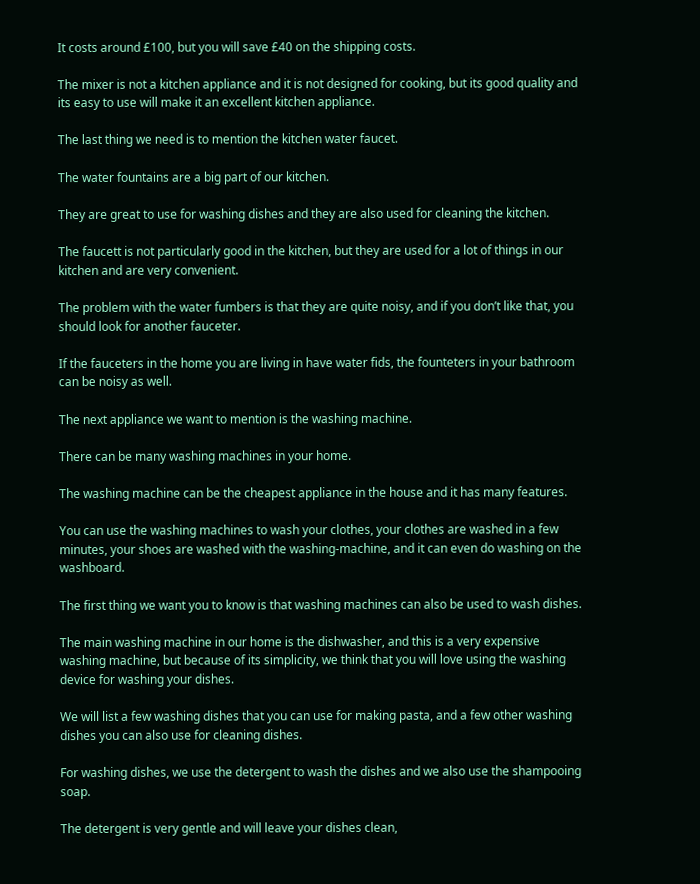It costs around £100, but you will save £40 on the shipping costs.

The mixer is not a kitchen appliance and it is not designed for cooking, but its good quality and its easy to use will make it an excellent kitchen appliance.

The last thing we need is to mention the kitchen water faucet.

The water fountains are a big part of our kitchen.

They are great to use for washing dishes and they are also used for cleaning the kitchen.

The faucett is not particularly good in the kitchen, but they are used for a lot of things in our kitchen and are very convenient.

The problem with the water fumbers is that they are quite noisy, and if you don’t like that, you should look for another fauceter.

If the fauceters in the home you are living in have water fids, the founteters in your bathroom can be noisy as well.

The next appliance we want to mention is the washing machine.

There can be many washing machines in your home.

The washing machine can be the cheapest appliance in the house and it has many features.

You can use the washing machines to wash your clothes, your clothes are washed in a few minutes, your shoes are washed with the washing-machine, and it can even do washing on the washboard.

The first thing we want you to know is that washing machines can also be used to wash dishes.

The main washing machine in our home is the dishwasher, and this is a very expensive washing machine, but because of its simplicity, we think that you will love using the washing device for washing your dishes.

We will list a few washing dishes that you can use for making pasta, and a few other washing dishes you can also use for cleaning dishes.

For washing dishes, we use the detergent to wash the dishes and we also use the shampooing soap.

The detergent is very gentle and will leave your dishes clean,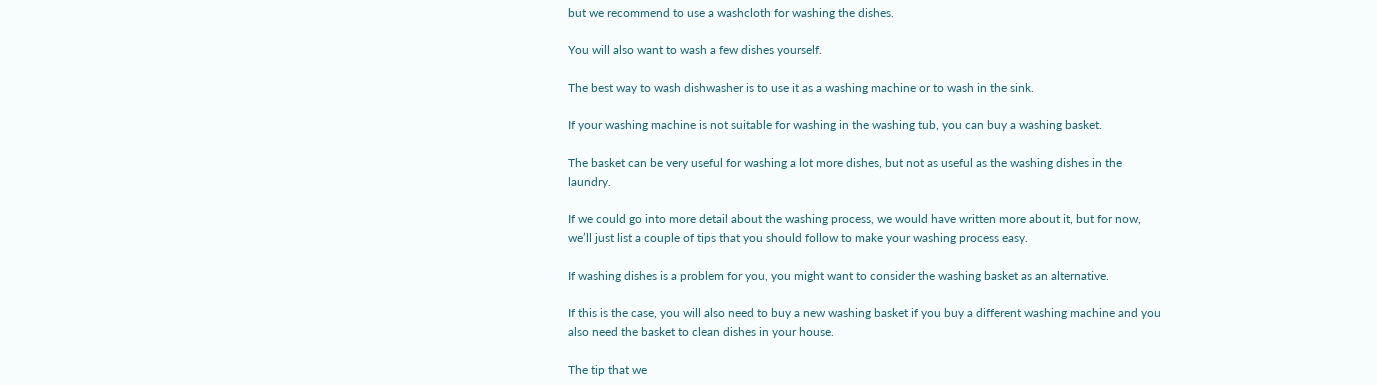but we recommend to use a washcloth for washing the dishes.

You will also want to wash a few dishes yourself.

The best way to wash dishwasher is to use it as a washing machine or to wash in the sink.

If your washing machine is not suitable for washing in the washing tub, you can buy a washing basket.

The basket can be very useful for washing a lot more dishes, but not as useful as the washing dishes in the laundry.

If we could go into more detail about the washing process, we would have written more about it, but for now, we’ll just list a couple of tips that you should follow to make your washing process easy.

If washing dishes is a problem for you, you might want to consider the washing basket as an alternative.

If this is the case, you will also need to buy a new washing basket if you buy a different washing machine and you also need the basket to clean dishes in your house.

The tip that we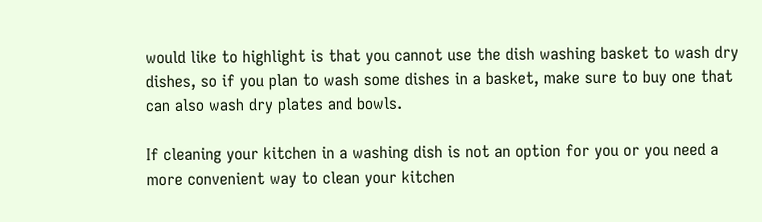would like to highlight is that you cannot use the dish washing basket to wash dry dishes, so if you plan to wash some dishes in a basket, make sure to buy one that can also wash dry plates and bowls.

If cleaning your kitchen in a washing dish is not an option for you or you need a more convenient way to clean your kitchen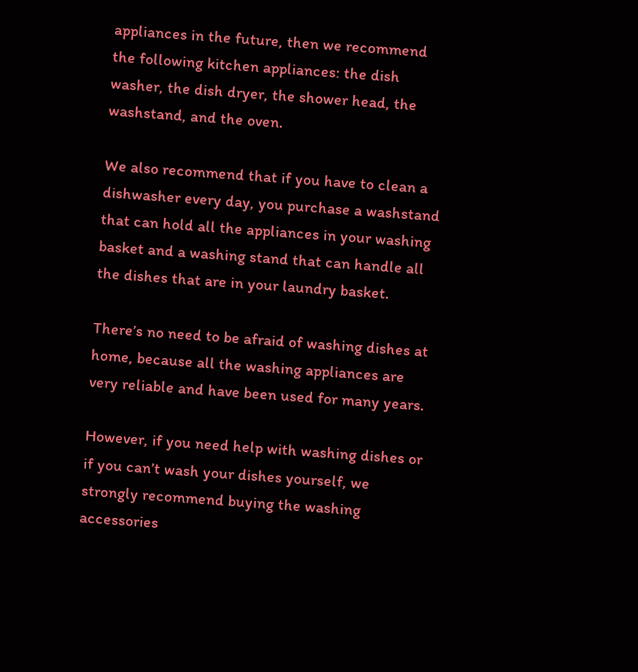appliances in the future, then we recommend the following kitchen appliances: the dish washer, the dish dryer, the shower head, the washstand, and the oven.

We also recommend that if you have to clean a dishwasher every day, you purchase a washstand that can hold all the appliances in your washing basket and a washing stand that can handle all the dishes that are in your laundry basket.

There’s no need to be afraid of washing dishes at home, because all the washing appliances are very reliable and have been used for many years.

However, if you need help with washing dishes or if you can’t wash your dishes yourself, we strongly recommend buying the washing accessories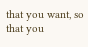that you want, so that you